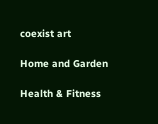coexist art

Home and Garden

Health & Fitness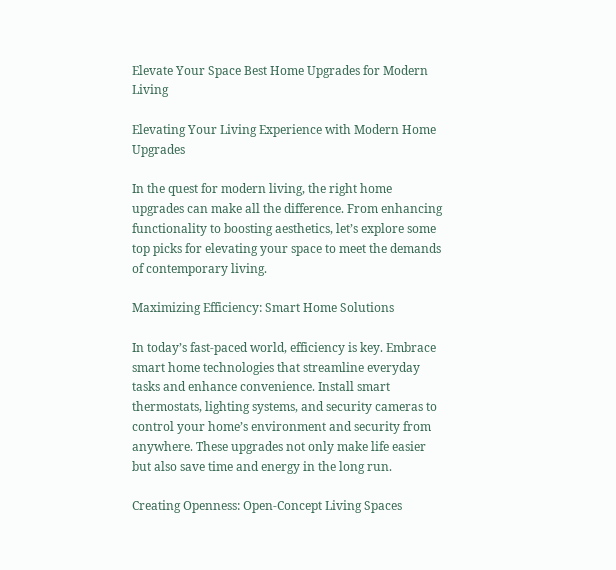Elevate Your Space Best Home Upgrades for Modern Living

Elevating Your Living Experience with Modern Home Upgrades

In the quest for modern living, the right home upgrades can make all the difference. From enhancing functionality to boosting aesthetics, let’s explore some top picks for elevating your space to meet the demands of contemporary living.

Maximizing Efficiency: Smart Home Solutions

In today’s fast-paced world, efficiency is key. Embrace smart home technologies that streamline everyday tasks and enhance convenience. Install smart thermostats, lighting systems, and security cameras to control your home’s environment and security from anywhere. These upgrades not only make life easier but also save time and energy in the long run.

Creating Openness: Open-Concept Living Spaces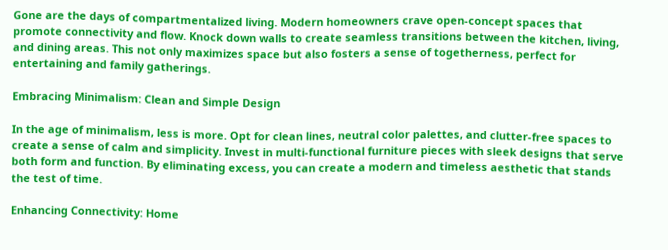Gone are the days of compartmentalized living. Modern homeowners crave open-concept spaces that promote connectivity and flow. Knock down walls to create seamless transitions between the kitchen, living, and dining areas. This not only maximizes space but also fosters a sense of togetherness, perfect for entertaining and family gatherings.

Embracing Minimalism: Clean and Simple Design

In the age of minimalism, less is more. Opt for clean lines, neutral color palettes, and clutter-free spaces to create a sense of calm and simplicity. Invest in multi-functional furniture pieces with sleek designs that serve both form and function. By eliminating excess, you can create a modern and timeless aesthetic that stands the test of time.

Enhancing Connectivity: Home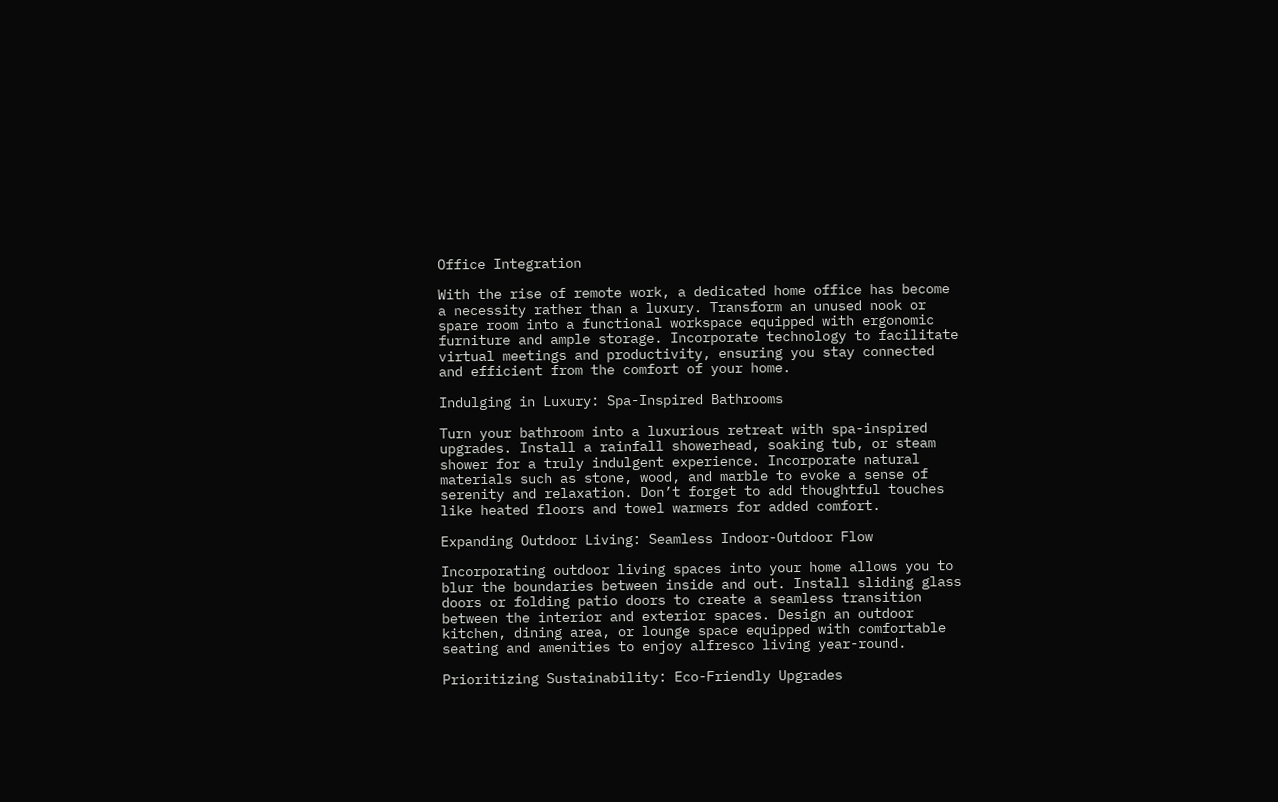Office Integration

With the rise of remote work, a dedicated home office has become a necessity rather than a luxury. Transform an unused nook or spare room into a functional workspace equipped with ergonomic furniture and ample storage. Incorporate technology to facilitate virtual meetings and productivity, ensuring you stay connected and efficient from the comfort of your home.

Indulging in Luxury: Spa-Inspired Bathrooms

Turn your bathroom into a luxurious retreat with spa-inspired upgrades. Install a rainfall showerhead, soaking tub, or steam shower for a truly indulgent experience. Incorporate natural materials such as stone, wood, and marble to evoke a sense of serenity and relaxation. Don’t forget to add thoughtful touches like heated floors and towel warmers for added comfort.

Expanding Outdoor Living: Seamless Indoor-Outdoor Flow

Incorporating outdoor living spaces into your home allows you to blur the boundaries between inside and out. Install sliding glass doors or folding patio doors to create a seamless transition between the interior and exterior spaces. Design an outdoor kitchen, dining area, or lounge space equipped with comfortable seating and amenities to enjoy alfresco living year-round.

Prioritizing Sustainability: Eco-Friendly Upgrades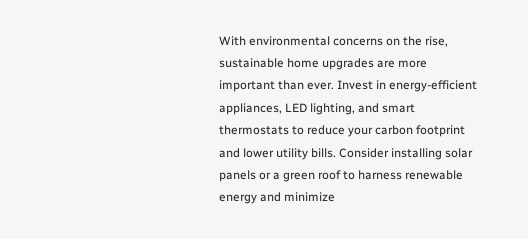With environmental concerns on the rise, sustainable home upgrades are more important than ever. Invest in energy-efficient appliances, LED lighting, and smart thermostats to reduce your carbon footprint and lower utility bills. Consider installing solar panels or a green roof to harness renewable energy and minimize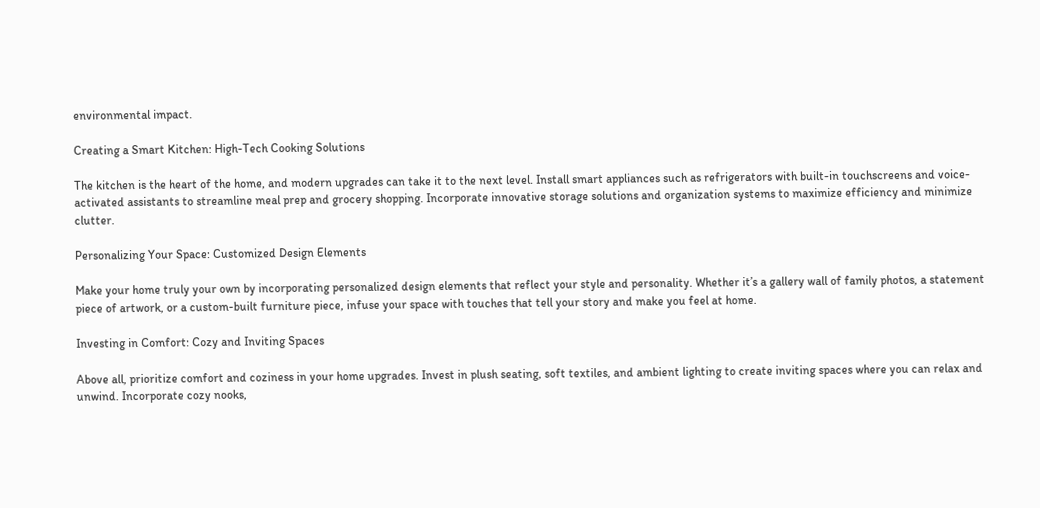environmental impact.

Creating a Smart Kitchen: High-Tech Cooking Solutions

The kitchen is the heart of the home, and modern upgrades can take it to the next level. Install smart appliances such as refrigerators with built-in touchscreens and voice-activated assistants to streamline meal prep and grocery shopping. Incorporate innovative storage solutions and organization systems to maximize efficiency and minimize clutter.

Personalizing Your Space: Customized Design Elements

Make your home truly your own by incorporating personalized design elements that reflect your style and personality. Whether it’s a gallery wall of family photos, a statement piece of artwork, or a custom-built furniture piece, infuse your space with touches that tell your story and make you feel at home.

Investing in Comfort: Cozy and Inviting Spaces

Above all, prioritize comfort and coziness in your home upgrades. Invest in plush seating, soft textiles, and ambient lighting to create inviting spaces where you can relax and unwind. Incorporate cozy nooks,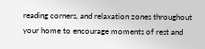reading corners, and relaxation zones throughout your home to encourage moments of rest and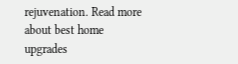rejuvenation. Read more about best home upgrades